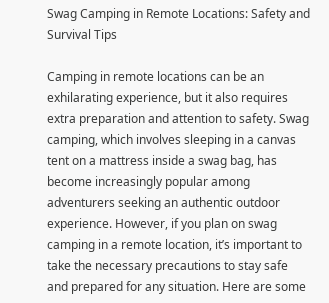Swag Camping in Remote Locations: Safety and Survival Tips

Camping in remote locations can be an exhilarating experience, but it also requires extra preparation and attention to safety. Swag camping, which involves sleeping in a canvas tent on a mattress inside a swag bag, has become increasingly popular among adventurers seeking an authentic outdoor experience. However, if you plan on swag camping in a remote location, it’s important to take the necessary precautions to stay safe and prepared for any situation. Here are some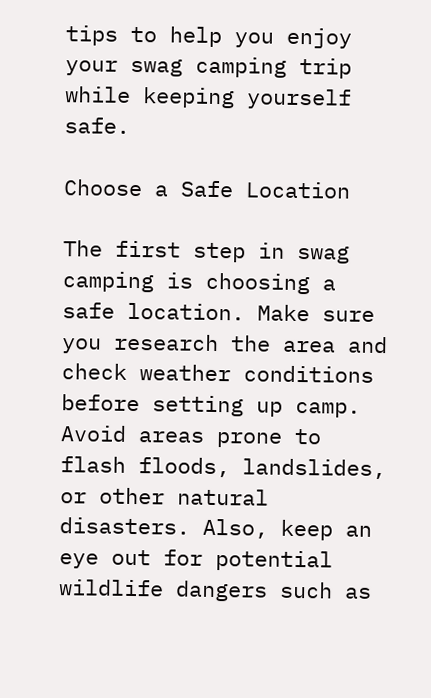tips to help you enjoy your swag camping trip while keeping yourself safe.

Choose a Safe Location

The first step in swag camping is choosing a safe location. Make sure you research the area and check weather conditions before setting up camp. Avoid areas prone to flash floods, landslides, or other natural disasters. Also, keep an eye out for potential wildlife dangers such as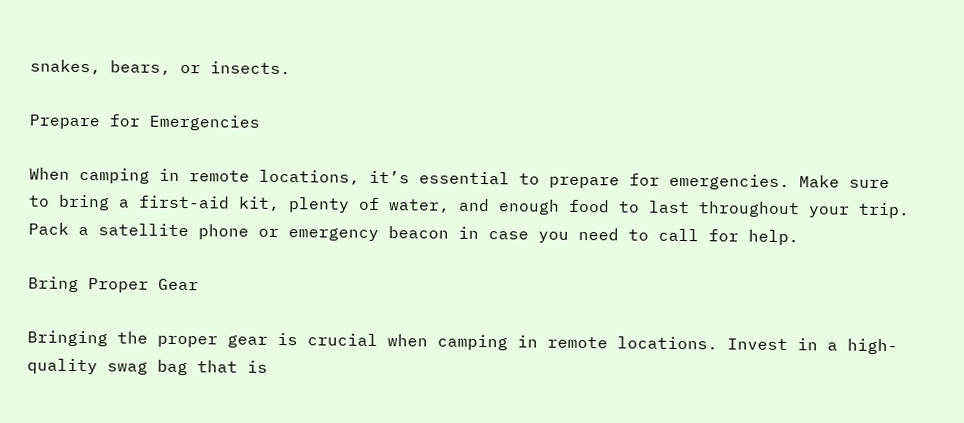snakes, bears, or insects.

Prepare for Emergencies

When camping in remote locations, it’s essential to prepare for emergencies. Make sure to bring a first-aid kit, plenty of water, and enough food to last throughout your trip. Pack a satellite phone or emergency beacon in case you need to call for help.

Bring Proper Gear

Bringing the proper gear is crucial when camping in remote locations. Invest in a high-quality swag bag that is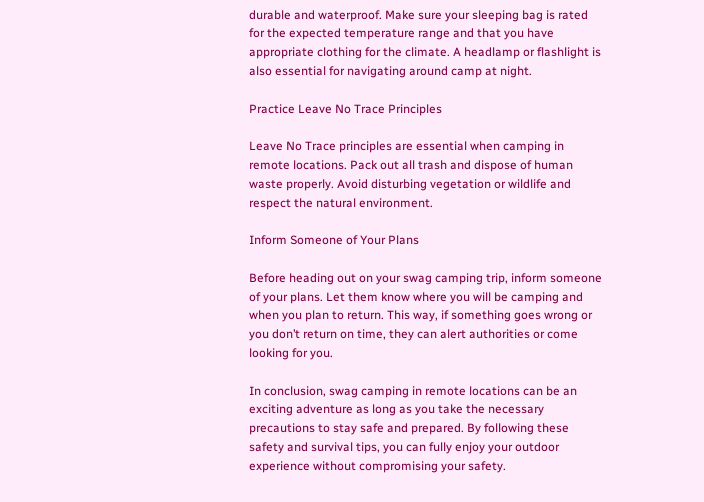durable and waterproof. Make sure your sleeping bag is rated for the expected temperature range and that you have appropriate clothing for the climate. A headlamp or flashlight is also essential for navigating around camp at night.

Practice Leave No Trace Principles

Leave No Trace principles are essential when camping in remote locations. Pack out all trash and dispose of human waste properly. Avoid disturbing vegetation or wildlife and respect the natural environment.

Inform Someone of Your Plans

Before heading out on your swag camping trip, inform someone of your plans. Let them know where you will be camping and when you plan to return. This way, if something goes wrong or you don’t return on time, they can alert authorities or come looking for you.

In conclusion, swag camping in remote locations can be an exciting adventure as long as you take the necessary precautions to stay safe and prepared. By following these safety and survival tips, you can fully enjoy your outdoor experience without compromising your safety.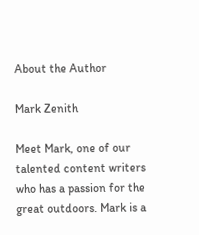About the Author

Mark Zenith

Meet Mark, one of our talented content writers who has a passion for the great outdoors. Mark is a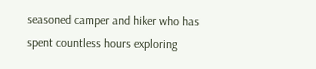seasoned camper and hiker who has spent countless hours exploring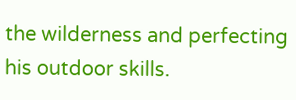the wilderness and perfecting his outdoor skills.